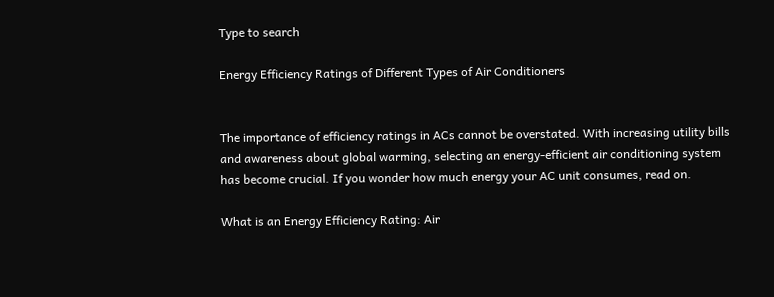Type to search

Energy Efficiency Ratings of Different Types of Air Conditioners


The importance of efficiency ratings in ACs cannot be overstated. With increasing utility bills and awareness about global warming, selecting an energy-efficient air conditioning system has become crucial. If you wonder how much energy your AC unit consumes, read on.

What is an Energy Efficiency Rating: Air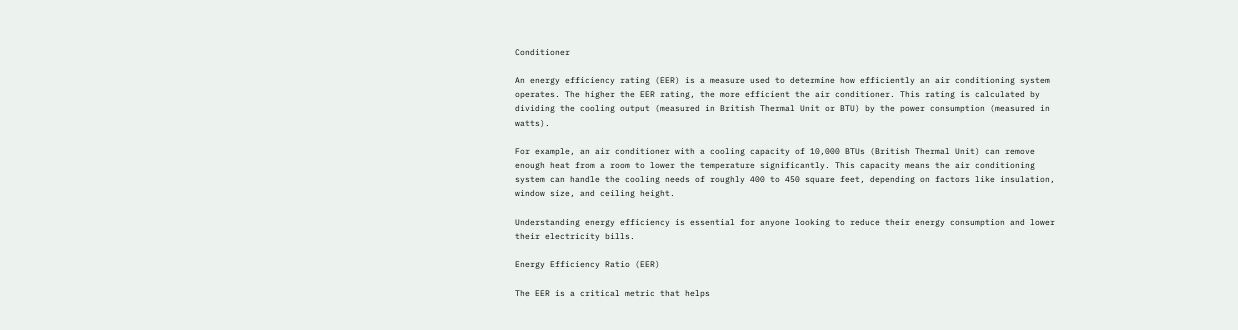Conditioner

An energy efficiency rating (EER) is a measure used to determine how efficiently an air conditioning system operates. The higher the EER rating, the more efficient the air conditioner. This rating is calculated by dividing the cooling output (measured in British Thermal Unit or BTU) by the power consumption (measured in watts).

For example, an air conditioner with a cooling capacity of 10,000 BTUs (British Thermal Unit) can remove enough heat from a room to lower the temperature significantly. This capacity means the air conditioning system can handle the cooling needs of roughly 400 to 450 square feet, depending on factors like insulation, window size, and ceiling height.

Understanding energy efficiency is essential for anyone looking to reduce their energy consumption and lower their electricity bills.

Energy Efficiency Ratio (EER)

The EER is a critical metric that helps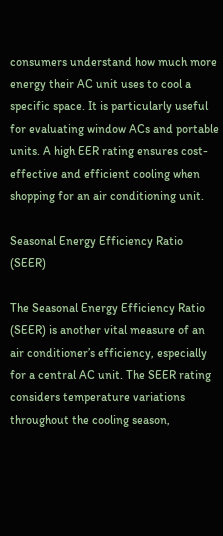consumers understand how much more energy their AC unit uses to cool a specific space. It is particularly useful for evaluating window ACs and portable units. A high EER rating ensures cost-effective and efficient cooling when shopping for an air conditioning unit.

Seasonal Energy Efficiency Ratio (SEER)

The Seasonal Energy Efficiency Ratio (SEER) is another vital measure of an air conditioner’s efficiency, especially for a central AC unit. The SEER rating considers temperature variations throughout the cooling season,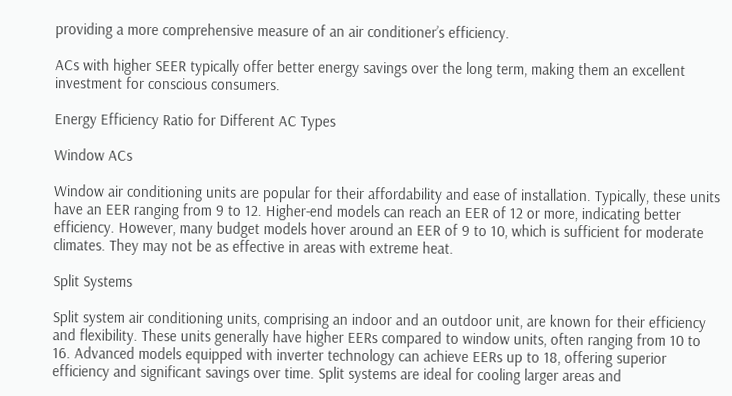providing a more comprehensive measure of an air conditioner’s efficiency.

ACs with higher SEER typically offer better energy savings over the long term, making them an excellent investment for conscious consumers.

Energy Efficiency Ratio for Different AC Types

Window ACs

Window air conditioning units are popular for their affordability and ease of installation. Typically, these units have an EER ranging from 9 to 12. Higher-end models can reach an EER of 12 or more, indicating better efficiency. However, many budget models hover around an EER of 9 to 10, which is sufficient for moderate climates. They may not be as effective in areas with extreme heat.

Split Systems

Split system air conditioning units, comprising an indoor and an outdoor unit, are known for their efficiency and flexibility. These units generally have higher EERs compared to window units, often ranging from 10 to 16. Advanced models equipped with inverter technology can achieve EERs up to 18, offering superior efficiency and significant savings over time. Split systems are ideal for cooling larger areas and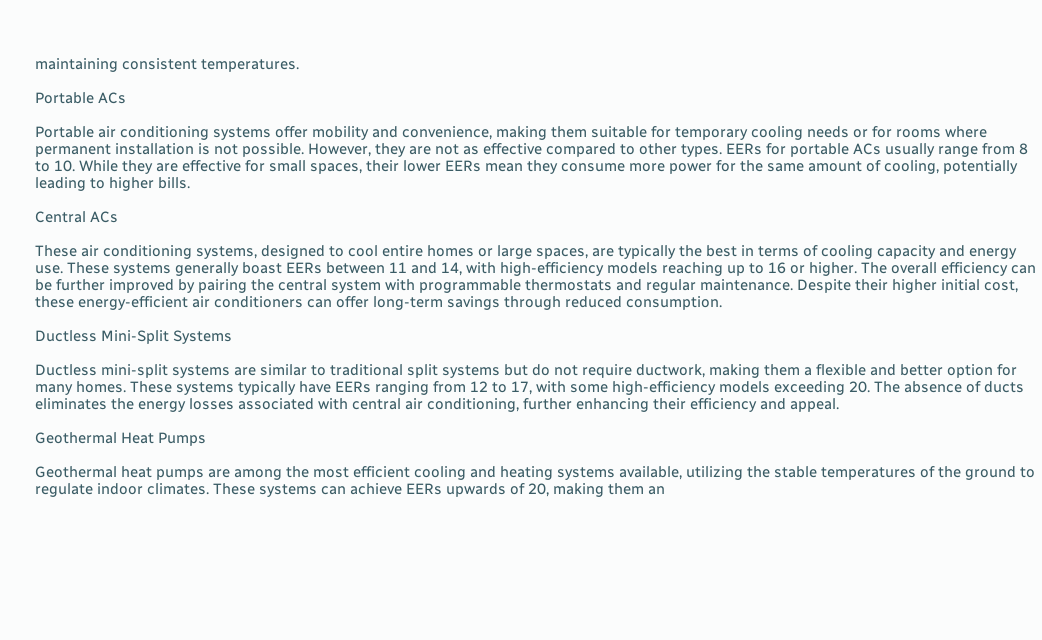maintaining consistent temperatures.

Portable ACs

Portable air conditioning systems offer mobility and convenience, making them suitable for temporary cooling needs or for rooms where permanent installation is not possible. However, they are not as effective compared to other types. EERs for portable ACs usually range from 8 to 10. While they are effective for small spaces, their lower EERs mean they consume more power for the same amount of cooling, potentially leading to higher bills.

Central ACs

These air conditioning systems, designed to cool entire homes or large spaces, are typically the best in terms of cooling capacity and energy use. These systems generally boast EERs between 11 and 14, with high-efficiency models reaching up to 16 or higher. The overall efficiency can be further improved by pairing the central system with programmable thermostats and regular maintenance. Despite their higher initial cost, these energy-efficient air conditioners can offer long-term savings through reduced consumption.

Ductless Mini-Split Systems

Ductless mini-split systems are similar to traditional split systems but do not require ductwork, making them a flexible and better option for many homes. These systems typically have EERs ranging from 12 to 17, with some high-efficiency models exceeding 20. The absence of ducts eliminates the energy losses associated with central air conditioning, further enhancing their efficiency and appeal.

Geothermal Heat Pumps

Geothermal heat pumps are among the most efficient cooling and heating systems available, utilizing the stable temperatures of the ground to regulate indoor climates. These systems can achieve EERs upwards of 20, making them an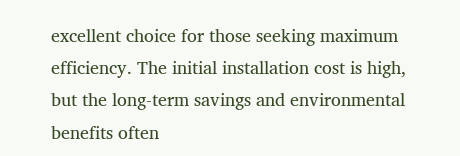excellent choice for those seeking maximum efficiency. The initial installation cost is high, but the long-term savings and environmental benefits often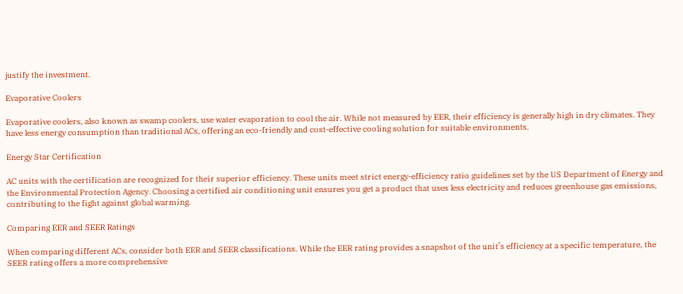justify the investment.

Evaporative Coolers

Evaporative coolers, also known as swamp coolers, use water evaporation to cool the air. While not measured by EER, their efficiency is generally high in dry climates. They have less energy consumption than traditional ACs, offering an eco-friendly and cost-effective cooling solution for suitable environments.

Energy Star Certification

AC units with the certification are recognized for their superior efficiency. These units meet strict energy-efficiency ratio guidelines set by the US Department of Energy and the Environmental Protection Agency. Choosing a certified air conditioning unit ensures you get a product that uses less electricity and reduces greenhouse gas emissions, contributing to the fight against global warming.

Comparing EER and SEER Ratings

When comparing different ACs, consider both EER and SEER classifications. While the EER rating provides a snapshot of the unit’s efficiency at a specific temperature, the SEER rating offers a more comprehensive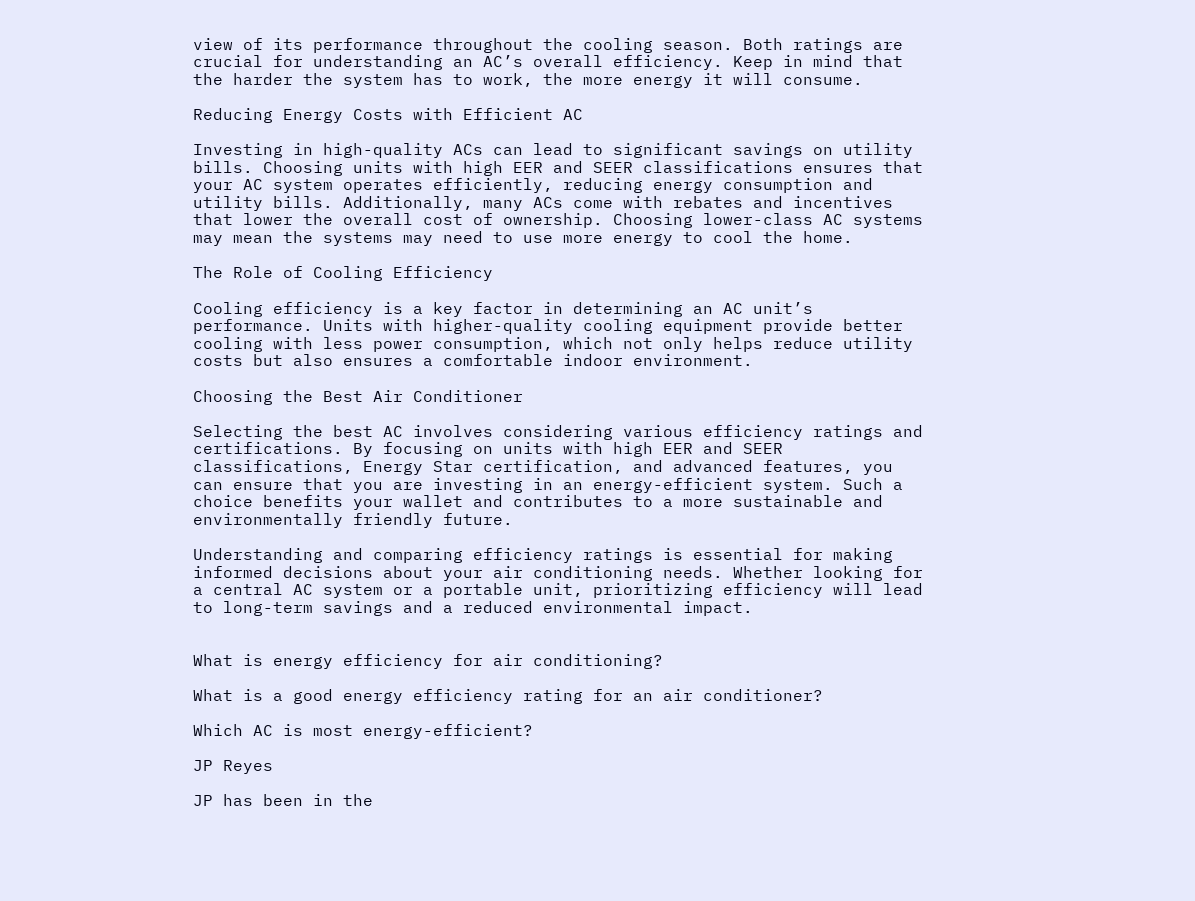view of its performance throughout the cooling season. Both ratings are crucial for understanding an AC’s overall efficiency. Keep in mind that the harder the system has to work, the more energy it will consume.

Reducing Energy Costs with Efficient AC

Investing in high-quality ACs can lead to significant savings on utility bills. Choosing units with high EER and SEER classifications ensures that your AC system operates efficiently, reducing energy consumption and utility bills. Additionally, many ACs come with rebates and incentives that lower the overall cost of ownership. Choosing lower-class AC systems may mean the systems may need to use more energy to cool the home.

The Role of Cooling Efficiency

Cooling efficiency is a key factor in determining an AC unit’s performance. Units with higher-quality cooling equipment provide better cooling with less power consumption, which not only helps reduce utility costs but also ensures a comfortable indoor environment.

Choosing the Best Air Conditioner

Selecting the best AC involves considering various efficiency ratings and certifications. By focusing on units with high EER and SEER classifications, Energy Star certification, and advanced features, you can ensure that you are investing in an energy-efficient system. Such a choice benefits your wallet and contributes to a more sustainable and environmentally friendly future.

Understanding and comparing efficiency ratings is essential for making informed decisions about your air conditioning needs. Whether looking for a central AC system or a portable unit, prioritizing efficiency will lead to long-term savings and a reduced environmental impact.


What is energy efficiency for air conditioning?

What is a good energy efficiency rating for an air conditioner?

Which AC is most energy-efficient?

JP Reyes

JP has been in the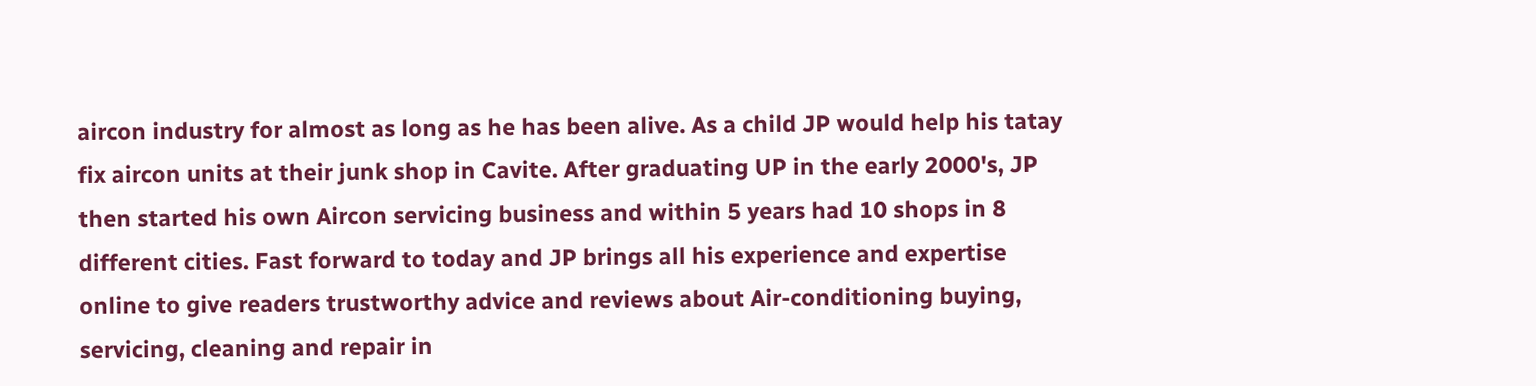aircon industry for almost as long as he has been alive. As a child JP would help his tatay fix aircon units at their junk shop in Cavite. After graduating UP in the early 2000's, JP then started his own Aircon servicing business and within 5 years had 10 shops in 8 different cities. Fast forward to today and JP brings all his experience and expertise online to give readers trustworthy advice and reviews about Air-conditioning buying, servicing, cleaning and repair in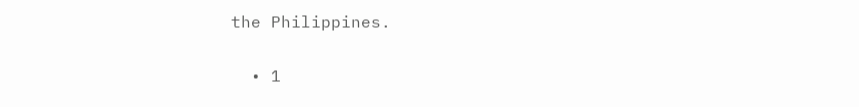the Philippines.

  • 1